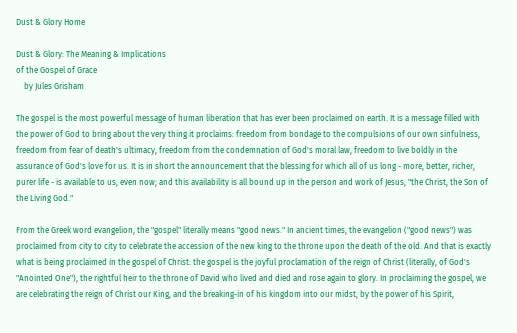Dust & Glory Home

Dust & Glory: The Meaning & Implications
of the Gospel of Grace
    by Jules Grisham

The gospel is the most powerful message of human liberation that has ever been proclaimed on earth. It is a message filled with the power of God to bring about the very thing it proclaims: freedom from bondage to the compulsions of our own sinfulness, freedom from fear of death's ultimacy, freedom from the condemnation of God's moral law, freedom to live boldly in the assurance of God's love for us. It is in short the announcement that the blessing for which all of us long - more, better, richer, purer life - is available to us, even now; and this availability is all bound up in the person and work of Jesus, "the Christ, the Son of the Living God."

From the Greek word evangelion, the "gospel" literally means "good news." In ancient times, the evangelion ("good news") was proclaimed from city to city to celebrate the accession of the new king to the throne upon the death of the old. And that is exactly what is being proclaimed in the gospel of Christ: the gospel is the joyful proclamation of the reign of Christ (literally, of God's "Anointed One"), the rightful heir to the throne of David who lived and died and rose again to glory. In proclaiming the gospel, we are celebrating the reign of Christ our King, and the breaking-in of his kingdom into our midst, by the power of his Spirit,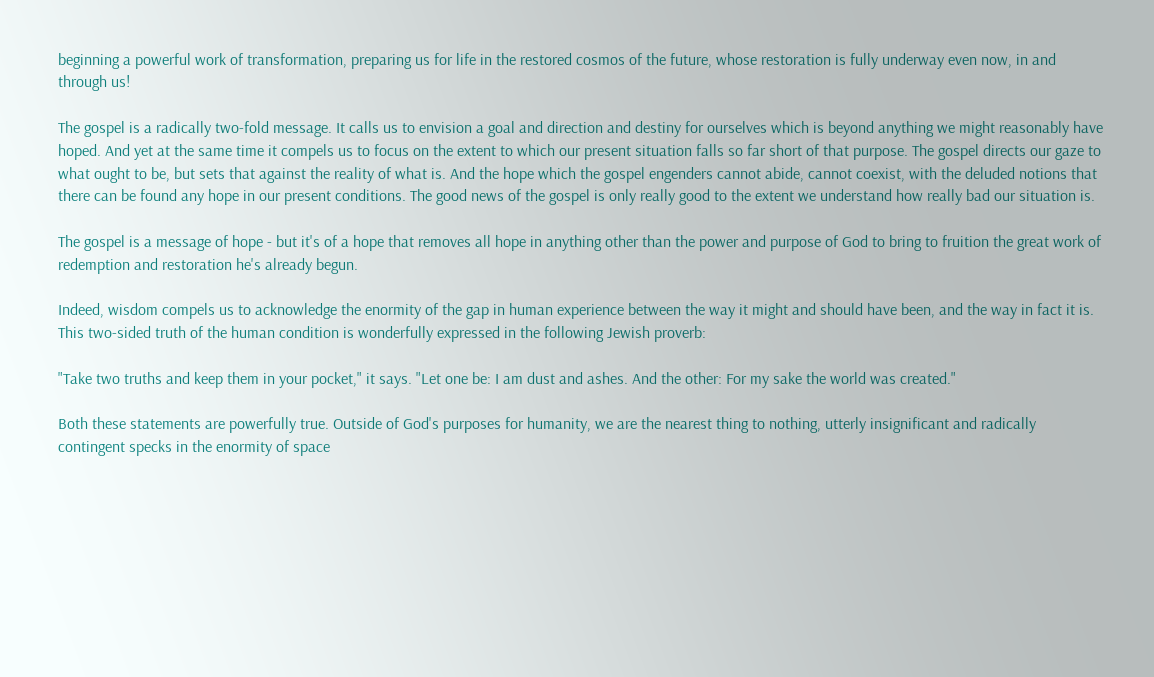beginning a powerful work of transformation, preparing us for life in the restored cosmos of the future, whose restoration is fully underway even now, in and through us!

The gospel is a radically two-fold message. It calls us to envision a goal and direction and destiny for ourselves which is beyond anything we might reasonably have hoped. And yet at the same time it compels us to focus on the extent to which our present situation falls so far short of that purpose. The gospel directs our gaze to what ought to be, but sets that against the reality of what is. And the hope which the gospel engenders cannot abide, cannot coexist, with the deluded notions that there can be found any hope in our present conditions. The good news of the gospel is only really good to the extent we understand how really bad our situation is.

The gospel is a message of hope - but it's of a hope that removes all hope in anything other than the power and purpose of God to bring to fruition the great work of redemption and restoration he's already begun.

Indeed, wisdom compels us to acknowledge the enormity of the gap in human experience between the way it might and should have been, and the way in fact it is. This two-sided truth of the human condition is wonderfully expressed in the following Jewish proverb:

"Take two truths and keep them in your pocket," it says. "Let one be: I am dust and ashes. And the other: For my sake the world was created."

Both these statements are powerfully true. Outside of God's purposes for humanity, we are the nearest thing to nothing, utterly insignificant and radically contingent specks in the enormity of space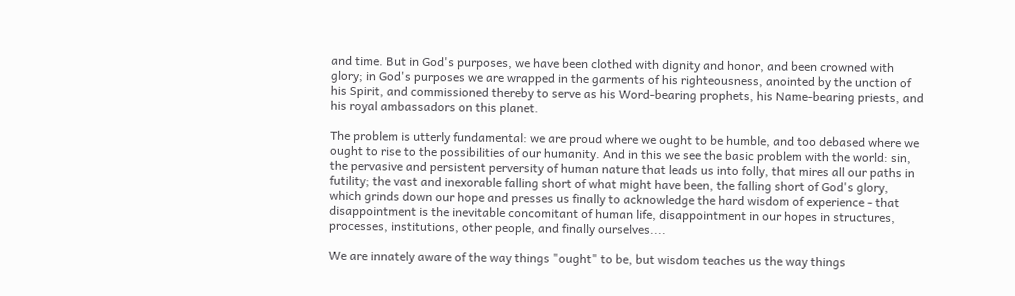and time. But in God's purposes, we have been clothed with dignity and honor, and been crowned with glory; in God's purposes we are wrapped in the garments of his righteousness, anointed by the unction of his Spirit, and commissioned thereby to serve as his Word-bearing prophets, his Name-bearing priests, and his royal ambassadors on this planet.

The problem is utterly fundamental: we are proud where we ought to be humble, and too debased where we ought to rise to the possibilities of our humanity. And in this we see the basic problem with the world: sin, the pervasive and persistent perversity of human nature that leads us into folly, that mires all our paths in futility; the vast and inexorable falling short of what might have been, the falling short of God's glory, which grinds down our hope and presses us finally to acknowledge the hard wisdom of experience - that disappointment is the inevitable concomitant of human life, disappointment in our hopes in structures, processes, institutions, other people, and finally ourselves....

We are innately aware of the way things "ought" to be, but wisdom teaches us the way things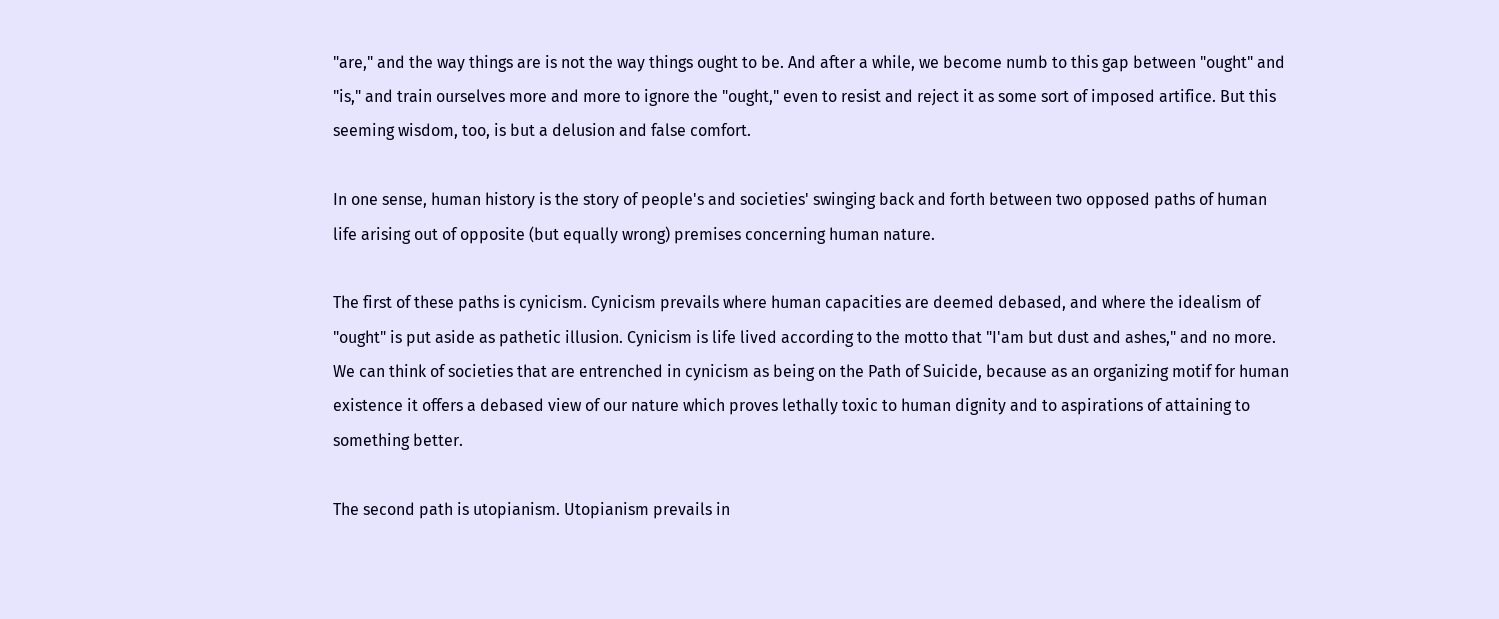"are," and the way things are is not the way things ought to be. And after a while, we become numb to this gap between "ought" and "is," and train ourselves more and more to ignore the "ought," even to resist and reject it as some sort of imposed artifice. But this seeming wisdom, too, is but a delusion and false comfort.

In one sense, human history is the story of people's and societies' swinging back and forth between two opposed paths of human life arising out of opposite (but equally wrong) premises concerning human nature.

The first of these paths is cynicism. Cynicism prevails where human capacities are deemed debased, and where the idealism of "ought" is put aside as pathetic illusion. Cynicism is life lived according to the motto that "I'am but dust and ashes," and no more. We can think of societies that are entrenched in cynicism as being on the Path of Suicide, because as an organizing motif for human existence it offers a debased view of our nature which proves lethally toxic to human dignity and to aspirations of attaining to something better.

The second path is utopianism. Utopianism prevails in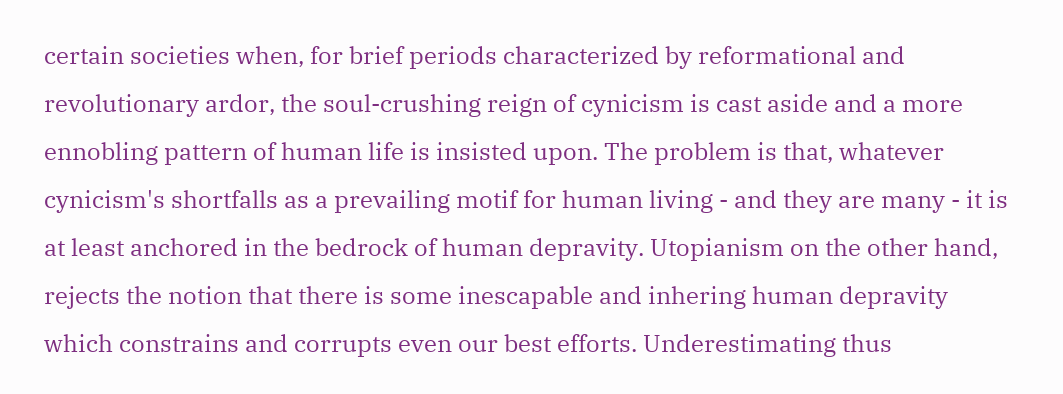certain societies when, for brief periods characterized by reformational and revolutionary ardor, the soul-crushing reign of cynicism is cast aside and a more ennobling pattern of human life is insisted upon. The problem is that, whatever cynicism's shortfalls as a prevailing motif for human living - and they are many - it is at least anchored in the bedrock of human depravity. Utopianism on the other hand, rejects the notion that there is some inescapable and inhering human depravity which constrains and corrupts even our best efforts. Underestimating thus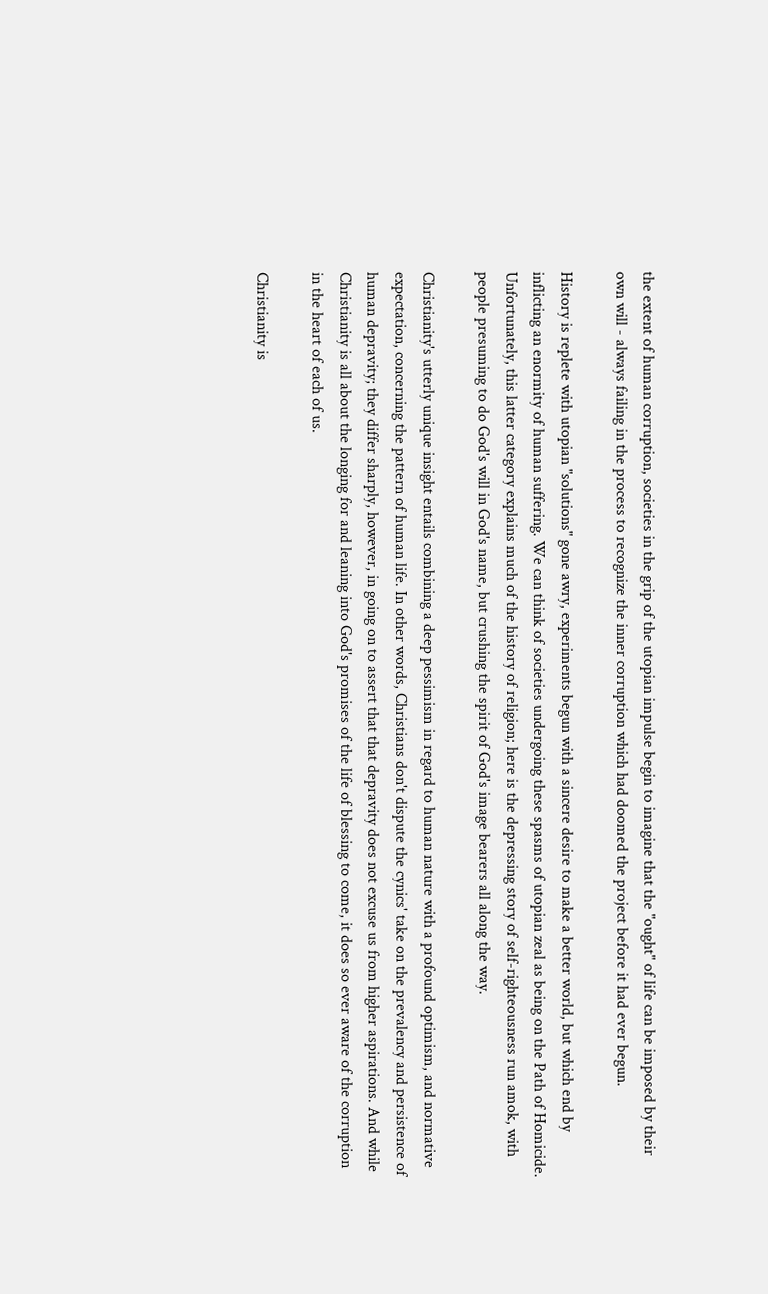the extent of human corruption, societies in the grip of the utopian impulse begin to imagine that the "ought" of life can be imposed by their own will - always failing in the process to recognize the inner corruption which had doomed the project before it had ever begun.

History is replete with utopian "solutions" gone awry, experiments begun with a sincere desire to make a better world, but which end by inflicting an enormity of human suffering. We can think of societies undergoing these spasms of utopian zeal as being on the Path of Homicide. Unfortunately, this latter category explains much of the history of religion; here is the depressing story of self-righteousness run amok, with people presuming to do God's will in God's name, but crushing the spirit of God's image bearers all along the way.

Christianity's utterly unique insight entails combining a deep pessimism in regard to human nature with a profound optimism, and normative expectation, concerning the pattern of human life. In other words, Christians don't dispute the cynics' take on the prevalency and persistence of human depravity; they differ sharply, however, in going on to assert that that depravity does not excuse us from higher aspirations. And while Christianity is all about the longing for and leaning into God's promises of the life of blessing to come, it does so ever aware of the corruption in the heart of each of us.

Christianity is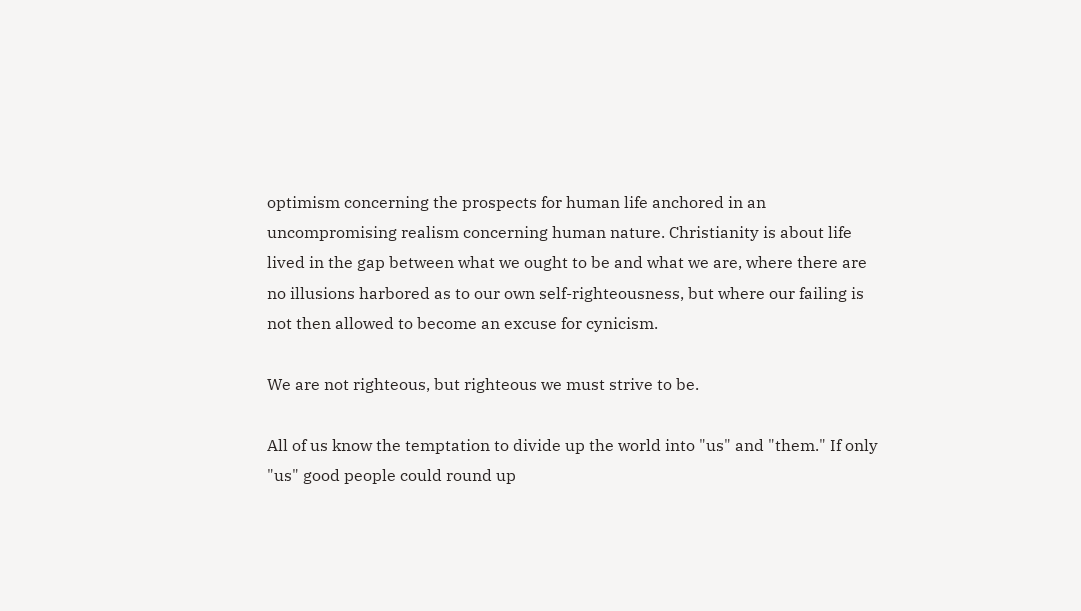optimism concerning the prospects for human life anchored in an uncompromising realism concerning human nature. Christianity is about life lived in the gap between what we ought to be and what we are, where there are no illusions harbored as to our own self-righteousness, but where our failing is not then allowed to become an excuse for cynicism.

We are not righteous, but righteous we must strive to be.

All of us know the temptation to divide up the world into "us" and "them." If only "us" good people could round up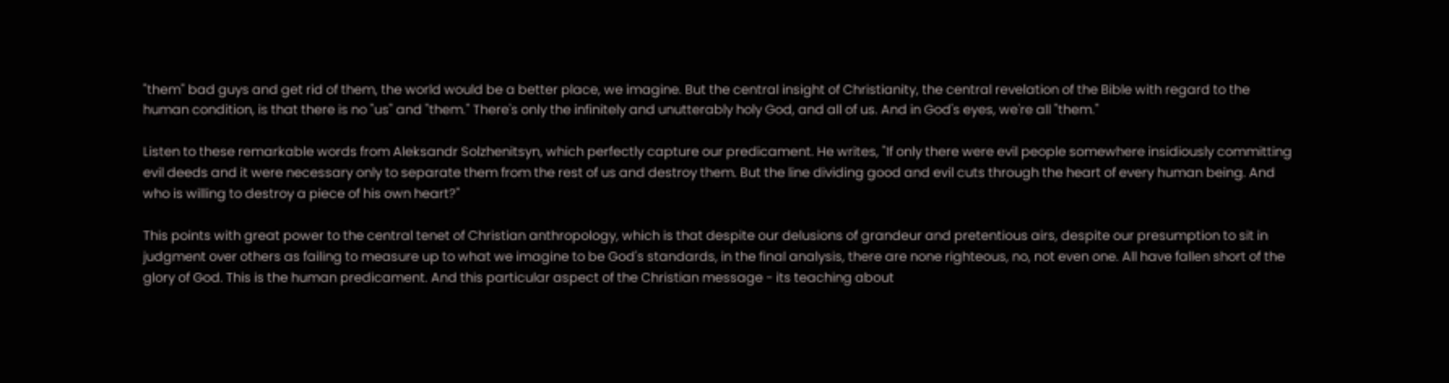"them" bad guys and get rid of them, the world would be a better place, we imagine. But the central insight of Christianity, the central revelation of the Bible with regard to the human condition, is that there is no "us" and "them." There's only the infinitely and unutterably holy God, and all of us. And in God's eyes, we're all "them."

Listen to these remarkable words from Aleksandr Solzhenitsyn, which perfectly capture our predicament. He writes, "If only there were evil people somewhere insidiously committing evil deeds and it were necessary only to separate them from the rest of us and destroy them. But the line dividing good and evil cuts through the heart of every human being. And who is willing to destroy a piece of his own heart?"

This points with great power to the central tenet of Christian anthropology, which is that despite our delusions of grandeur and pretentious airs, despite our presumption to sit in judgment over others as failing to measure up to what we imagine to be God's standards, in the final analysis, there are none righteous, no, not even one. All have fallen short of the glory of God. This is the human predicament. And this particular aspect of the Christian message - its teaching about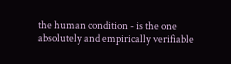the human condition - is the one absolutely and empirically verifiable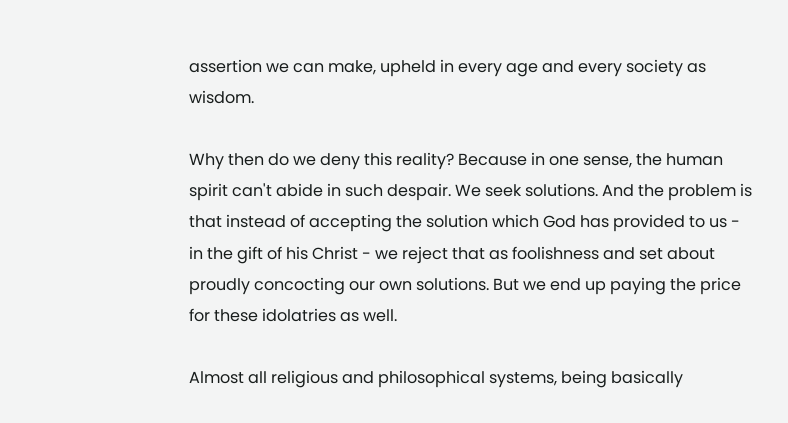assertion we can make, upheld in every age and every society as wisdom.

Why then do we deny this reality? Because in one sense, the human spirit can't abide in such despair. We seek solutions. And the problem is that instead of accepting the solution which God has provided to us - in the gift of his Christ - we reject that as foolishness and set about proudly concocting our own solutions. But we end up paying the price for these idolatries as well.

Almost all religious and philosophical systems, being basically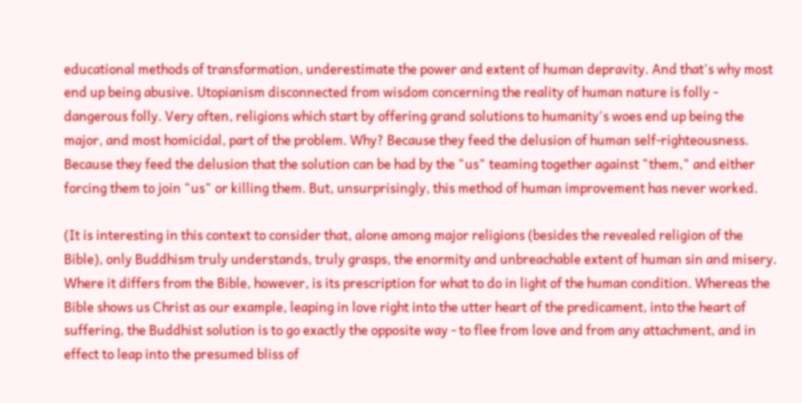educational methods of transformation, underestimate the power and extent of human depravity. And that's why most end up being abusive. Utopianism disconnected from wisdom concerning the reality of human nature is folly - dangerous folly. Very often, religions which start by offering grand solutions to humanity's woes end up being the major, and most homicidal, part of the problem. Why? Because they feed the delusion of human self-righteousness. Because they feed the delusion that the solution can be had by the "us" teaming together against "them," and either forcing them to join "us" or killing them. But, unsurprisingly, this method of human improvement has never worked.

(It is interesting in this context to consider that, alone among major religions (besides the revealed religion of the Bible), only Buddhism truly understands, truly grasps, the enormity and unbreachable extent of human sin and misery. Where it differs from the Bible, however, is its prescription for what to do in light of the human condition. Whereas the Bible shows us Christ as our example, leaping in love right into the utter heart of the predicament, into the heart of suffering, the Buddhist solution is to go exactly the opposite way - to flee from love and from any attachment, and in effect to leap into the presumed bliss of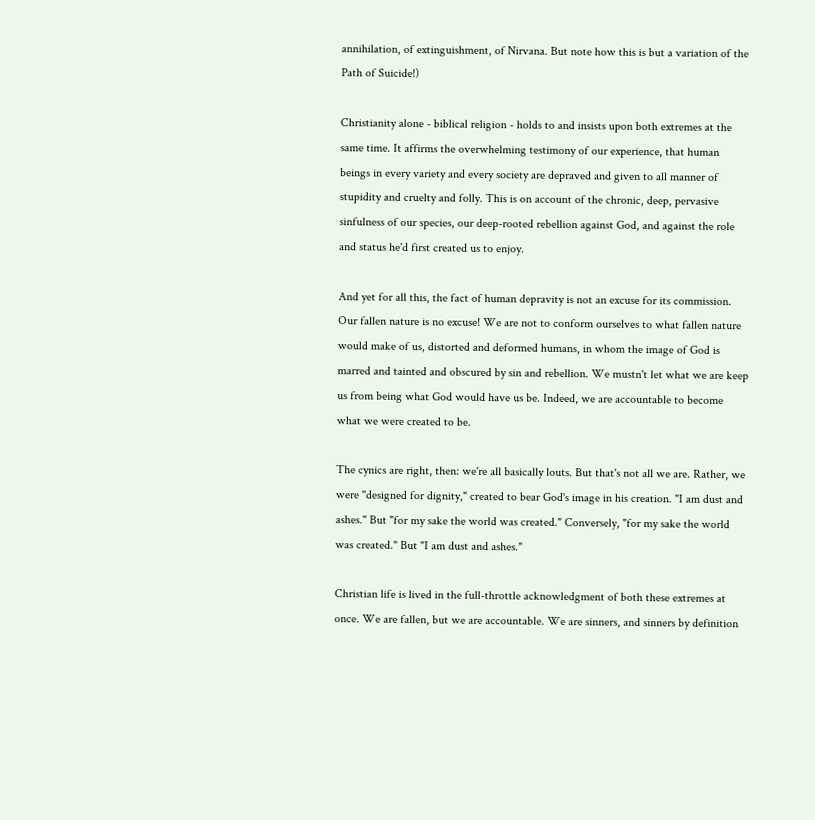annihilation, of extinguishment, of Nirvana. But note how this is but a variation of the Path of Suicide!)

Christianity alone - biblical religion - holds to and insists upon both extremes at the same time. It affirms the overwhelming testimony of our experience, that human beings in every variety and every society are depraved and given to all manner of stupidity and cruelty and folly. This is on account of the chronic, deep, pervasive sinfulness of our species, our deep-rooted rebellion against God, and against the role and status he'd first created us to enjoy.

And yet for all this, the fact of human depravity is not an excuse for its commission. Our fallen nature is no excuse! We are not to conform ourselves to what fallen nature would make of us, distorted and deformed humans, in whom the image of God is marred and tainted and obscured by sin and rebellion. We mustn't let what we are keep us from being what God would have us be. Indeed, we are accountable to become what we were created to be.

The cynics are right, then: we're all basically louts. But that's not all we are. Rather, we were "designed for dignity," created to bear God's image in his creation. "I am dust and ashes." But "for my sake the world was created." Conversely, "for my sake the world was created." But "I am dust and ashes."

Christian life is lived in the full-throttle acknowledgment of both these extremes at once. We are fallen, but we are accountable. We are sinners, and sinners by definition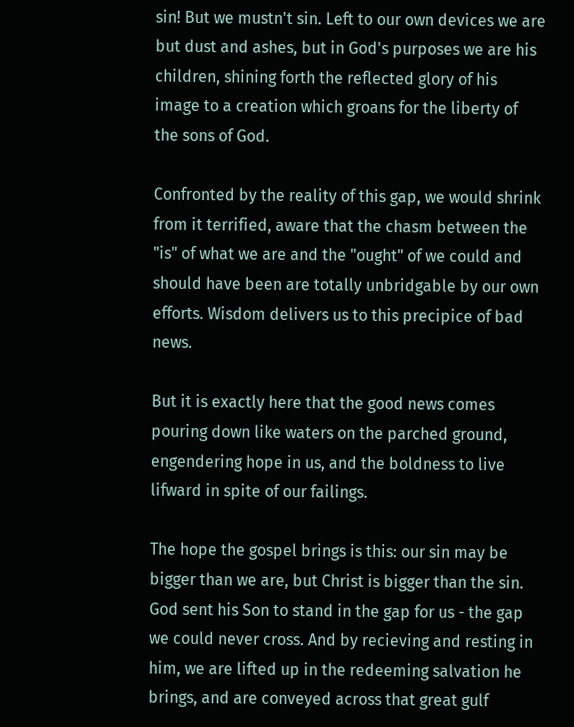sin! But we mustn't sin. Left to our own devices we are but dust and ashes, but in God's purposes we are his children, shining forth the reflected glory of his image to a creation which groans for the liberty of the sons of God.

Confronted by the reality of this gap, we would shrink from it terrified, aware that the chasm between the "is" of what we are and the "ought" of we could and should have been are totally unbridgable by our own efforts. Wisdom delivers us to this precipice of bad news.

But it is exactly here that the good news comes pouring down like waters on the parched ground, engendering hope in us, and the boldness to live lifward in spite of our failings.

The hope the gospel brings is this: our sin may be bigger than we are, but Christ is bigger than the sin. God sent his Son to stand in the gap for us - the gap we could never cross. And by recieving and resting in him, we are lifted up in the redeeming salvation he brings, and are conveyed across that great gulf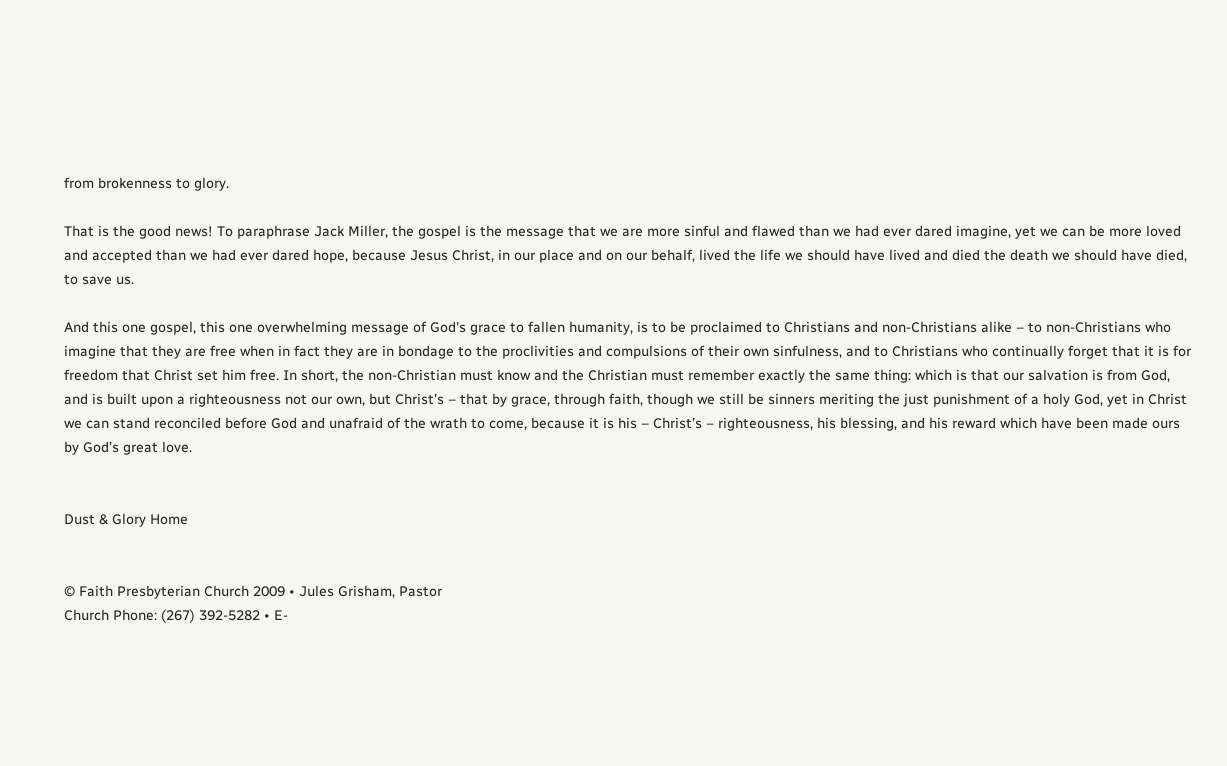from brokenness to glory.

That is the good news! To paraphrase Jack Miller, the gospel is the message that we are more sinful and flawed than we had ever dared imagine, yet we can be more loved and accepted than we had ever dared hope, because Jesus Christ, in our place and on our behalf, lived the life we should have lived and died the death we should have died, to save us.

And this one gospel, this one overwhelming message of God's grace to fallen humanity, is to be proclaimed to Christians and non-Christians alike – to non-Christians who imagine that they are free when in fact they are in bondage to the proclivities and compulsions of their own sinfulness, and to Christians who continually forget that it is for freedom that Christ set him free. In short, the non-Christian must know and the Christian must remember exactly the same thing: which is that our salvation is from God, and is built upon a righteousness not our own, but Christ’s – that by grace, through faith, though we still be sinners meriting the just punishment of a holy God, yet in Christ we can stand reconciled before God and unafraid of the wrath to come, because it is his – Christ’s – righteousness, his blessing, and his reward which have been made ours by God’s great love.


Dust & Glory Home


© Faith Presbyterian Church 2009 • Jules Grisham, Pastor
Church Phone: (267) 392-5282 • E-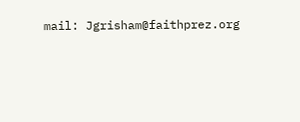mail: Jgrisham@faithprez.org